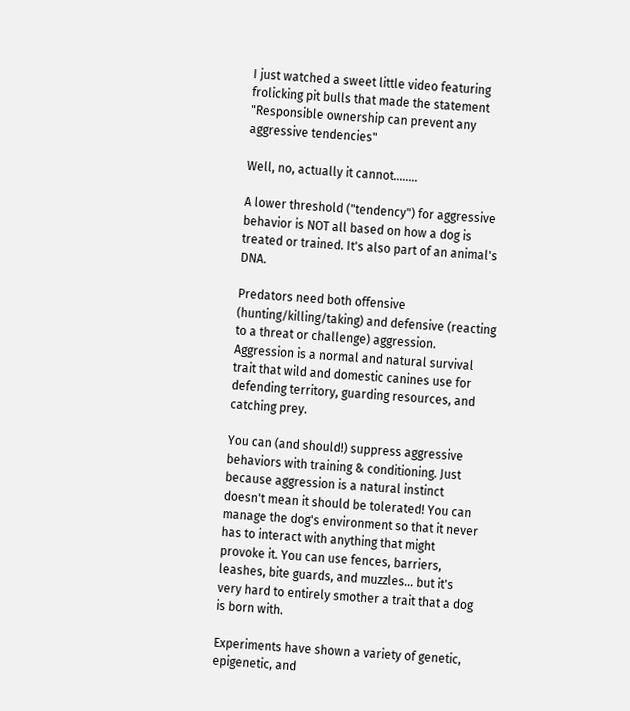I just watched a sweet little video featuring frolicking pit bulls that made the statement
"Responsible ownership can prevent any aggressive tendencies"

Well, no, actually it cannot........

A lower threshold ("tendency") for aggressive behavior is NOT all based on how a dog is treated or trained. It's also part of an animal's DNA.

Predators need both offensive (hunting/killing/taking) and defensive (reacting to a threat or challenge) aggression. Aggression is a normal and natural survival trait that wild and domestic canines use for defending territory, guarding resources, and catching prey.

You can (and should!) suppress aggressive behaviors with training & conditioning. Just because aggression is a natural instinct doesn't mean it should be tolerated! You can manage the dog's environment so that it never has to interact with anything that might provoke it. You can use fences, barriers, leashes, bite guards, and muzzles... but it's very hard to entirely smother a trait that a dog is born with.

Experiments have shown a variety of genetic, epigenetic, and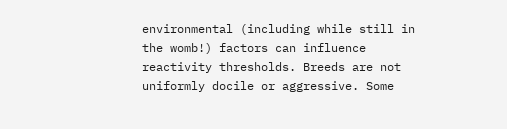environmental (including while still in the womb!) factors can influence reactivity thresholds. Breeds are not uniformly docile or aggressive. Some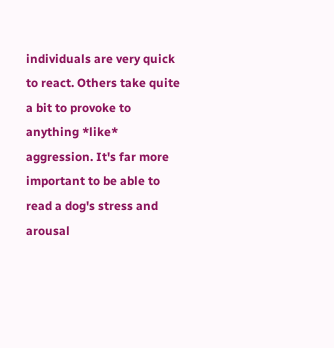individuals are very quick to react. Others take quite a bit to provoke to anything *like* aggression. It's far more important to be able to read a dog's stress and arousal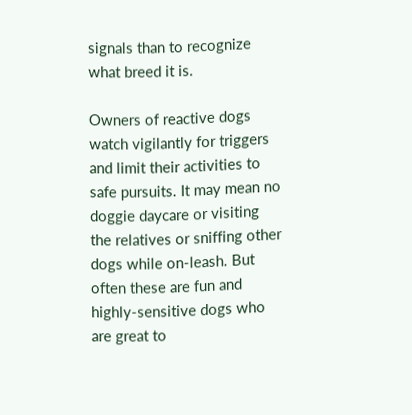signals than to recognize what breed it is.

Owners of reactive dogs watch vigilantly for triggers and limit their activities to safe pursuits. It may mean no doggie daycare or visiting the relatives or sniffing other dogs while on-leash. But often these are fun and highly-sensitive dogs who are great to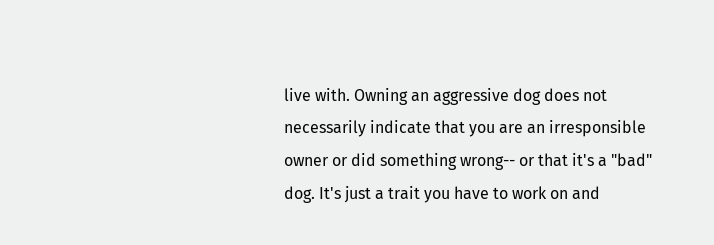live with. Owning an aggressive dog does not necessarily indicate that you are an irresponsible owner or did something wrong-- or that it's a "bad" dog. It's just a trait you have to work on and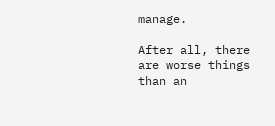manage.

After all, there are worse things than an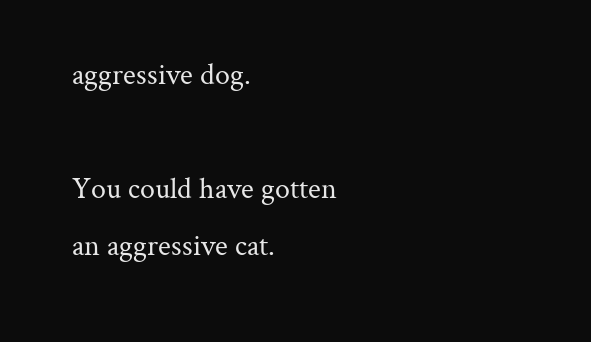aggressive dog.

You could have gotten an aggressive cat.